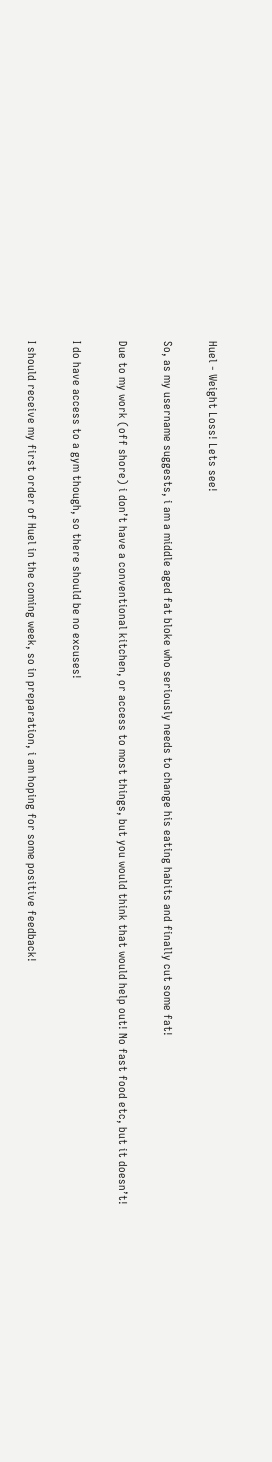Huel - Weight Loss! Lets see!

So, as my username suggests, i am a middle aged fat bloke who seriously needs to change his eating habits and finally cut some fat!

Due to my work (off shore) i don’t have a conventional kitchen, or access to most things, but you would think that would help out! No fast food etc, but it doesn’t!

I do have access to a gym though, so there should be no excuses!

I should receive my first order of Huel in the coming week, so in preparation, i am hoping for some positive feedback!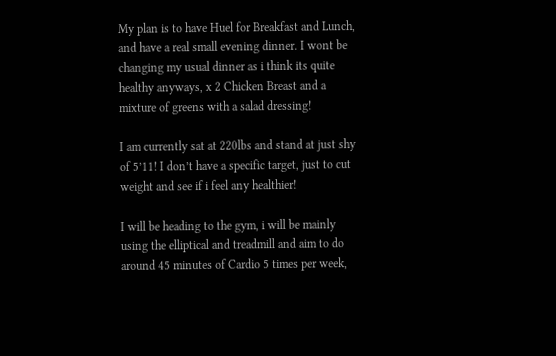My plan is to have Huel for Breakfast and Lunch, and have a real small evening dinner. I wont be changing my usual dinner as i think its quite healthy anyways, x 2 Chicken Breast and a mixture of greens with a salad dressing!

I am currently sat at 220lbs and stand at just shy of 5’11! I don’t have a specific target, just to cut weight and see if i feel any healthier!

I will be heading to the gym, i will be mainly using the elliptical and treadmill and aim to do around 45 minutes of Cardio 5 times per week,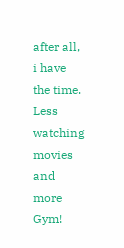after all, i have the time. Less watching movies and more Gym!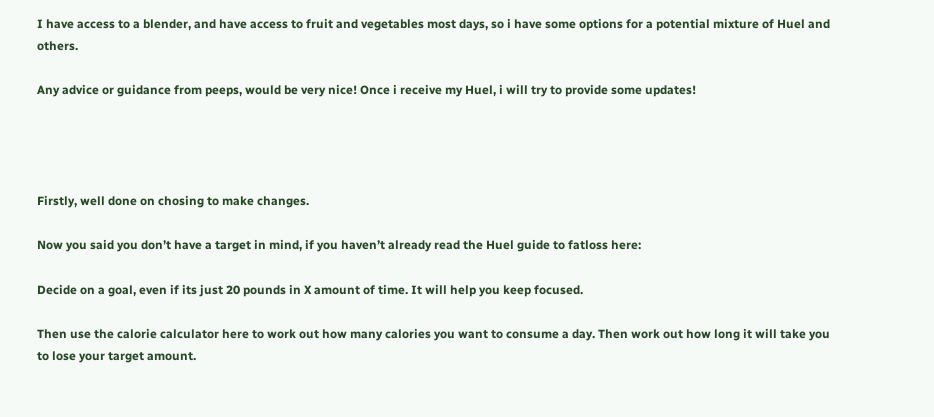I have access to a blender, and have access to fruit and vegetables most days, so i have some options for a potential mixture of Huel and others.

Any advice or guidance from peeps, would be very nice! Once i receive my Huel, i will try to provide some updates!




Firstly, well done on chosing to make changes.

Now you said you don’t have a target in mind, if you haven’t already read the Huel guide to fatloss here:

Decide on a goal, even if its just 20 pounds in X amount of time. It will help you keep focused.

Then use the calorie calculator here to work out how many calories you want to consume a day. Then work out how long it will take you to lose your target amount.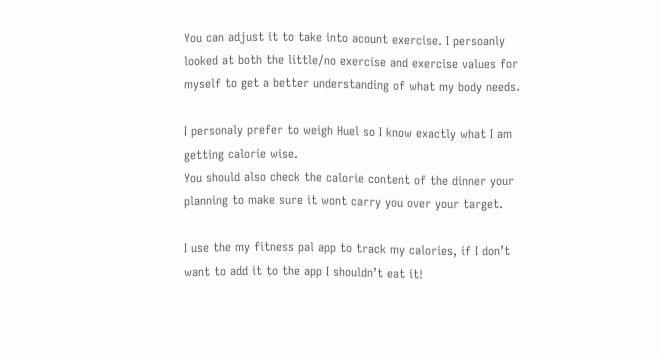You can adjust it to take into acount exercise. I persoanly looked at both the little/no exercise and exercise values for myself to get a better understanding of what my body needs.

I personaly prefer to weigh Huel so I know exactly what I am getting calorie wise.
You should also check the calorie content of the dinner your planning to make sure it wont carry you over your target.

I use the my fitness pal app to track my calories, if I don’t want to add it to the app I shouldn’t eat it!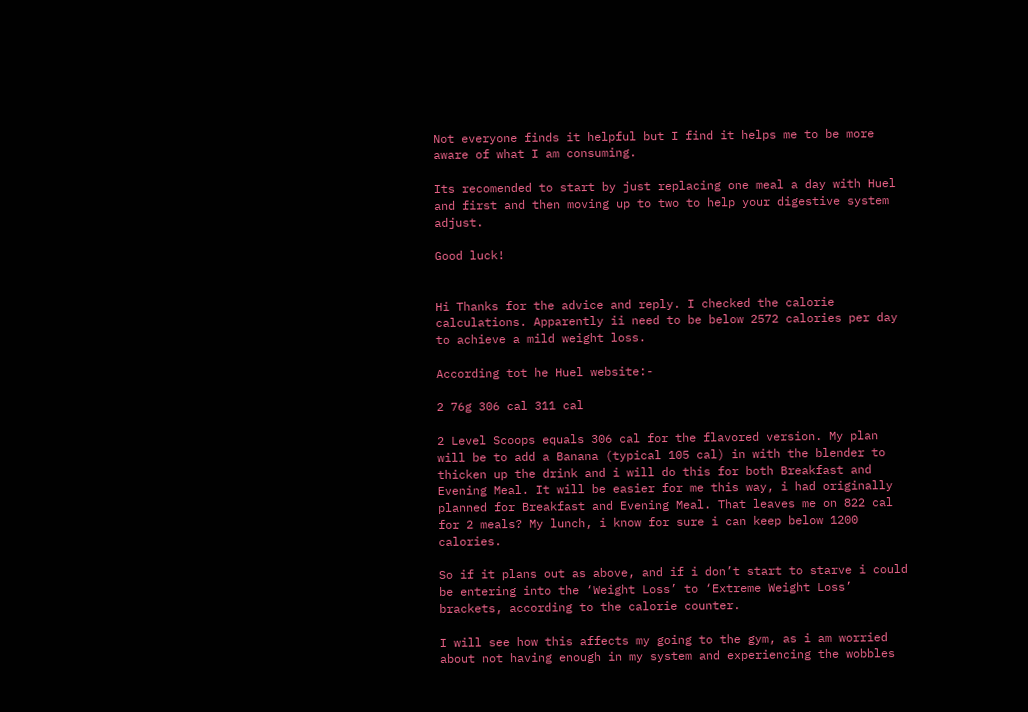Not everyone finds it helpful but I find it helps me to be more aware of what I am consuming.

Its recomended to start by just replacing one meal a day with Huel and first and then moving up to two to help your digestive system adjust.

Good luck!


Hi Thanks for the advice and reply. I checked the calorie calculations. Apparently ii need to be below 2572 calories per day to achieve a mild weight loss.

According tot he Huel website:-

2 76g 306 cal 311 cal

2 Level Scoops equals 306 cal for the flavored version. My plan will be to add a Banana (typical 105 cal) in with the blender to thicken up the drink and i will do this for both Breakfast and Evening Meal. It will be easier for me this way, i had originally planned for Breakfast and Evening Meal. That leaves me on 822 cal for 2 meals? My lunch, i know for sure i can keep below 1200 calories.

So if it plans out as above, and if i don’t start to starve i could be entering into the ‘Weight Loss’ to ‘Extreme Weight Loss’ brackets, according to the calorie counter.

I will see how this affects my going to the gym, as i am worried about not having enough in my system and experiencing the wobbles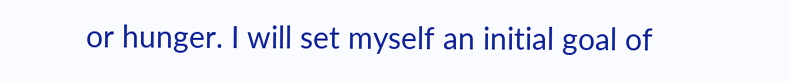or hunger. I will set myself an initial goal of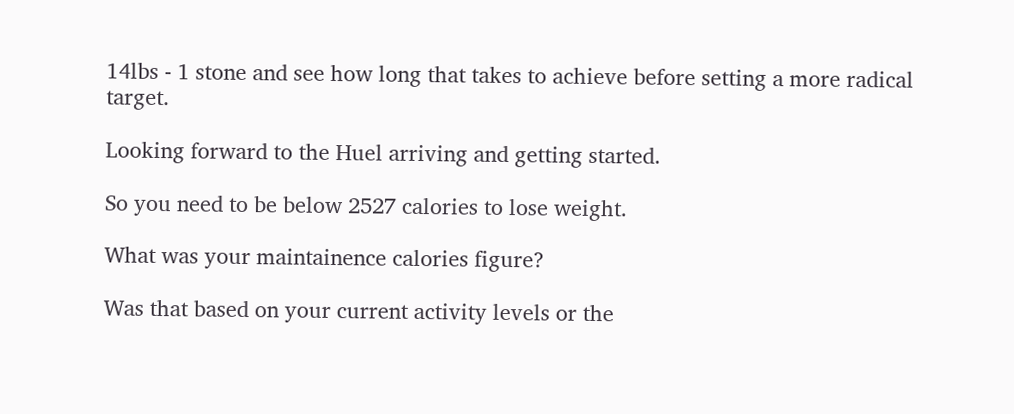14lbs - 1 stone and see how long that takes to achieve before setting a more radical target.

Looking forward to the Huel arriving and getting started.

So you need to be below 2527 calories to lose weight.

What was your maintainence calories figure?

Was that based on your current activity levels or the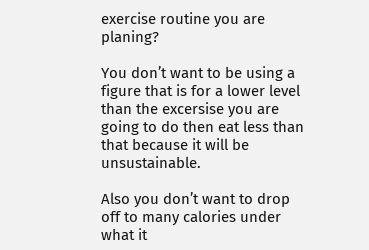exercise routine you are planing?

You don’t want to be using a figure that is for a lower level than the excersise you are going to do then eat less than that because it will be unsustainable.

Also you don’t want to drop off to many calories under what it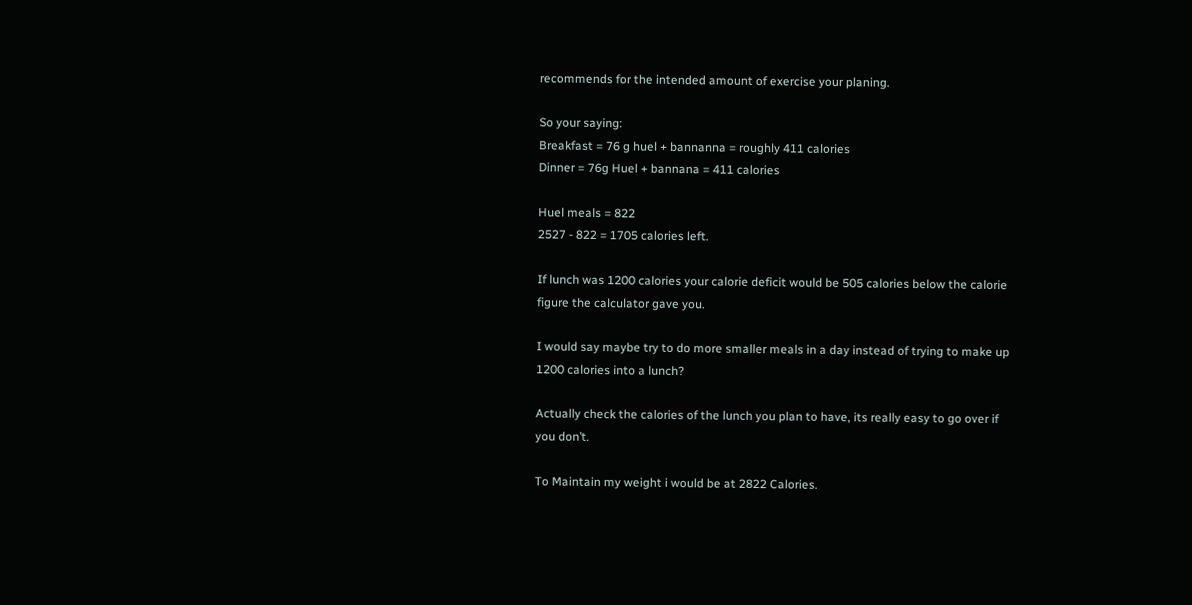recommends for the intended amount of exercise your planing.

So your saying:
Breakfast = 76 g huel + bannanna = roughly 411 calories
Dinner = 76g Huel + bannana = 411 calories

Huel meals = 822
2527 - 822 = 1705 calories left.

If lunch was 1200 calories your calorie deficit would be 505 calories below the calorie figure the calculator gave you.

I would say maybe try to do more smaller meals in a day instead of trying to make up 1200 calories into a lunch?

Actually check the calories of the lunch you plan to have, its really easy to go over if you don’t.

To Maintain my weight i would be at 2822 Calories.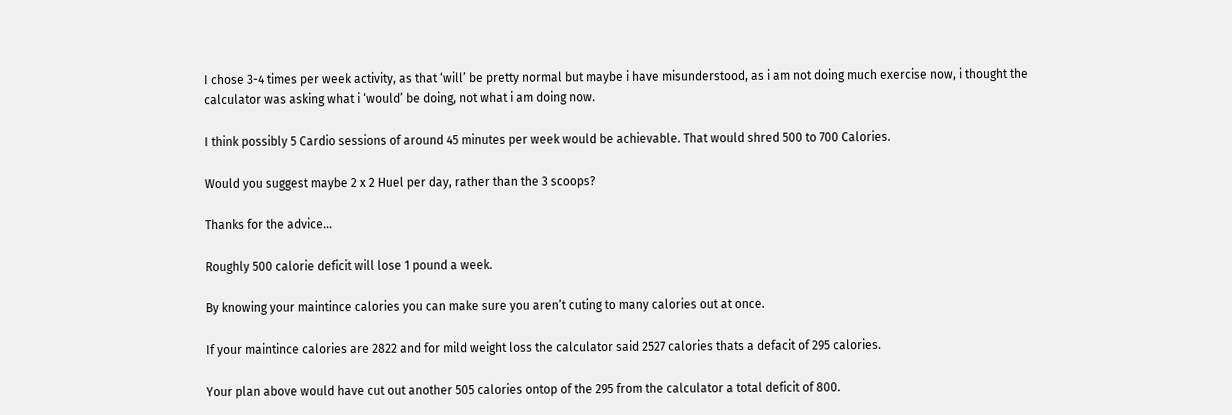I chose 3-4 times per week activity, as that ‘will’ be pretty normal but maybe i have misunderstood, as i am not doing much exercise now, i thought the calculator was asking what i ‘would’ be doing, not what i am doing now.

I think possibly 5 Cardio sessions of around 45 minutes per week would be achievable. That would shred 500 to 700 Calories.

Would you suggest maybe 2 x 2 Huel per day, rather than the 3 scoops?

Thanks for the advice…

Roughly 500 calorie deficit will lose 1 pound a week.

By knowing your maintince calories you can make sure you aren’t cuting to many calories out at once.

If your maintince calories are 2822 and for mild weight loss the calculator said 2527 calories thats a defacit of 295 calories.

Your plan above would have cut out another 505 calories ontop of the 295 from the calculator a total deficit of 800.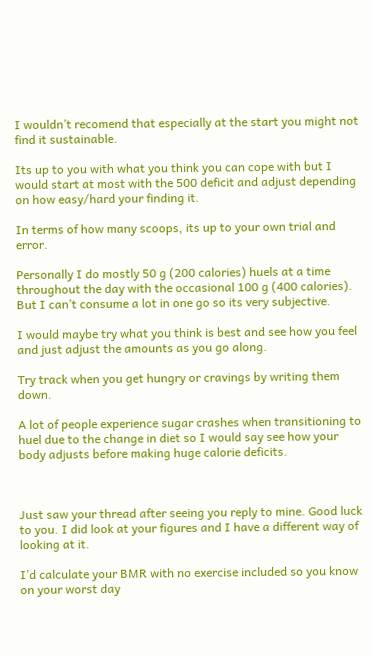I wouldn’t recomend that especially at the start you might not find it sustainable.

Its up to you with what you think you can cope with but I would start at most with the 500 deficit and adjust depending on how easy/hard your finding it.

In terms of how many scoops, its up to your own trial and error.

Personally I do mostly 50 g (200 calories) huels at a time throughout the day with the occasional 100 g (400 calories).
But I can’t consume a lot in one go so its very subjective.

I would maybe try what you think is best and see how you feel and just adjust the amounts as you go along.

Try track when you get hungry or cravings by writing them down.

A lot of people experience sugar crashes when transitioning to huel due to the change in diet so I would say see how your body adjusts before making huge calorie deficits.



Just saw your thread after seeing you reply to mine. Good luck to you. I did look at your figures and I have a different way of looking at it.

I’d calculate your BMR with no exercise included so you know on your worst day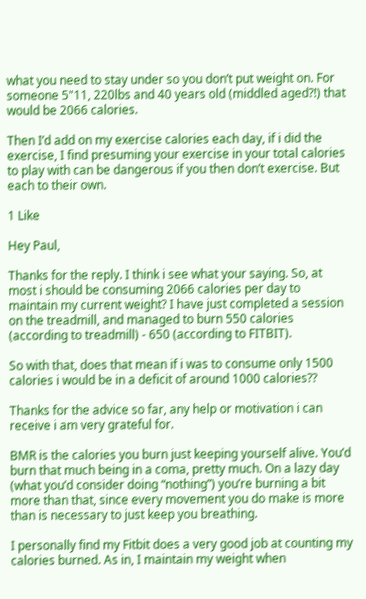what you need to stay under so you don’t put weight on. For someone 5"11, 220lbs and 40 years old (middled aged?!) that would be 2066 calories.

Then I’d add on my exercise calories each day, if i did the exercise, I find presuming your exercise in your total calories to play with can be dangerous if you then don’t exercise. But each to their own.

1 Like

Hey Paul,

Thanks for the reply. I think i see what your saying. So, at most i should be consuming 2066 calories per day to maintain my current weight? I have just completed a session on the treadmill, and managed to burn 550 calories (according to treadmill) - 650 (according to FITBIT).

So with that, does that mean if i was to consume only 1500 calories i would be in a deficit of around 1000 calories??

Thanks for the advice so far, any help or motivation i can receive i am very grateful for.

BMR is the calories you burn just keeping yourself alive. You’d burn that much being in a coma, pretty much. On a lazy day (what you’d consider doing “nothing”) you’re burning a bit more than that, since every movement you do make is more than is necessary to just keep you breathing.

I personally find my Fitbit does a very good job at counting my calories burned. As in, I maintain my weight when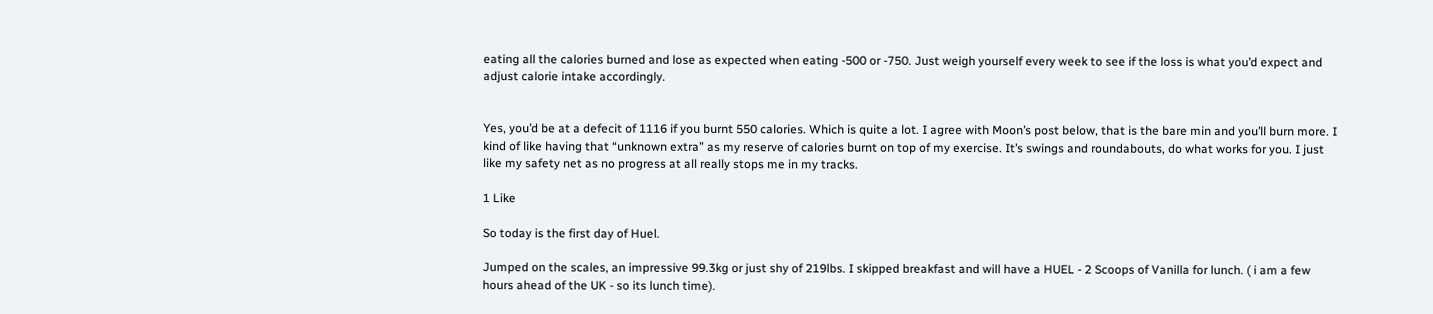eating all the calories burned and lose as expected when eating -500 or -750. Just weigh yourself every week to see if the loss is what you’d expect and adjust calorie intake accordingly.


Yes, you’d be at a defecit of 1116 if you burnt 550 calories. Which is quite a lot. I agree with Moon’s post below, that is the bare min and you’ll burn more. I kind of like having that “unknown extra” as my reserve of calories burnt on top of my exercise. It’s swings and roundabouts, do what works for you. I just like my safety net as no progress at all really stops me in my tracks.

1 Like

So today is the first day of Huel.

Jumped on the scales, an impressive 99.3kg or just shy of 219lbs. I skipped breakfast and will have a HUEL - 2 Scoops of Vanilla for lunch. ( i am a few hours ahead of the UK - so its lunch time).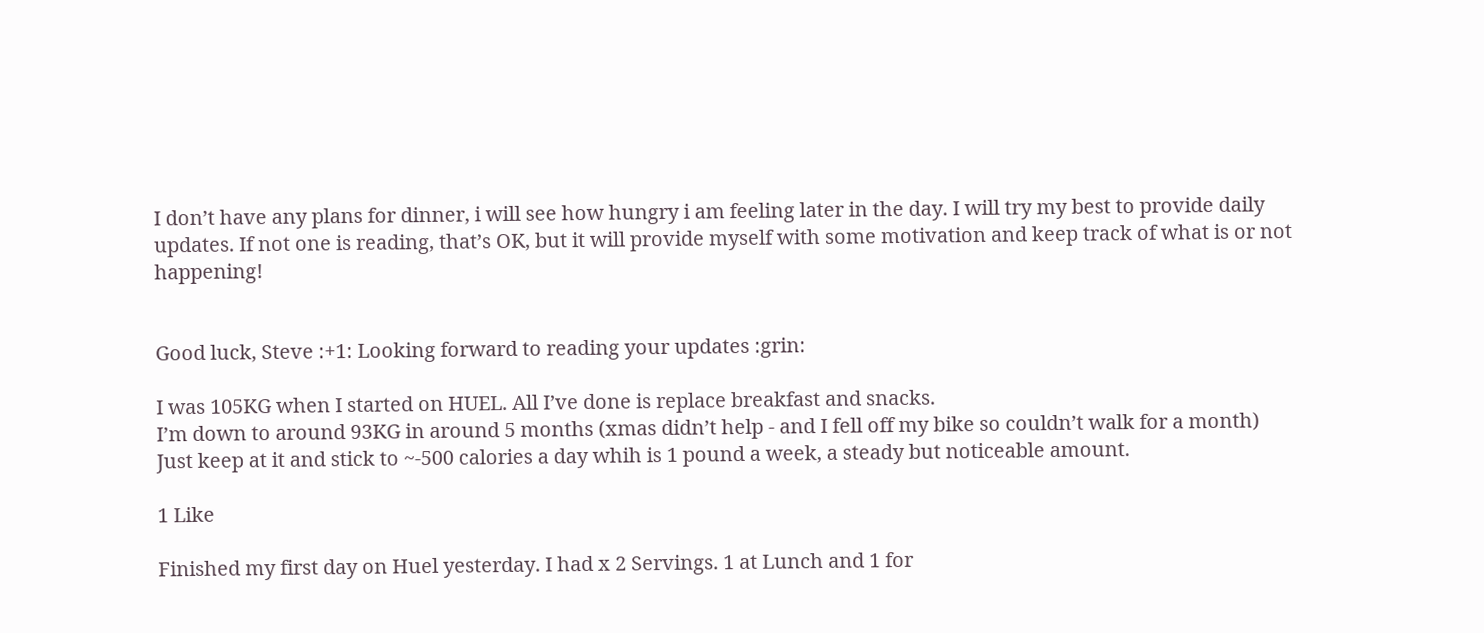I don’t have any plans for dinner, i will see how hungry i am feeling later in the day. I will try my best to provide daily updates. If not one is reading, that’s OK, but it will provide myself with some motivation and keep track of what is or not happening!


Good luck, Steve :+1: Looking forward to reading your updates :grin:

I was 105KG when I started on HUEL. All I’ve done is replace breakfast and snacks.
I’m down to around 93KG in around 5 months (xmas didn’t help - and I fell off my bike so couldn’t walk for a month)
Just keep at it and stick to ~-500 calories a day whih is 1 pound a week, a steady but noticeable amount.

1 Like

Finished my first day on Huel yesterday. I had x 2 Servings. 1 at Lunch and 1 for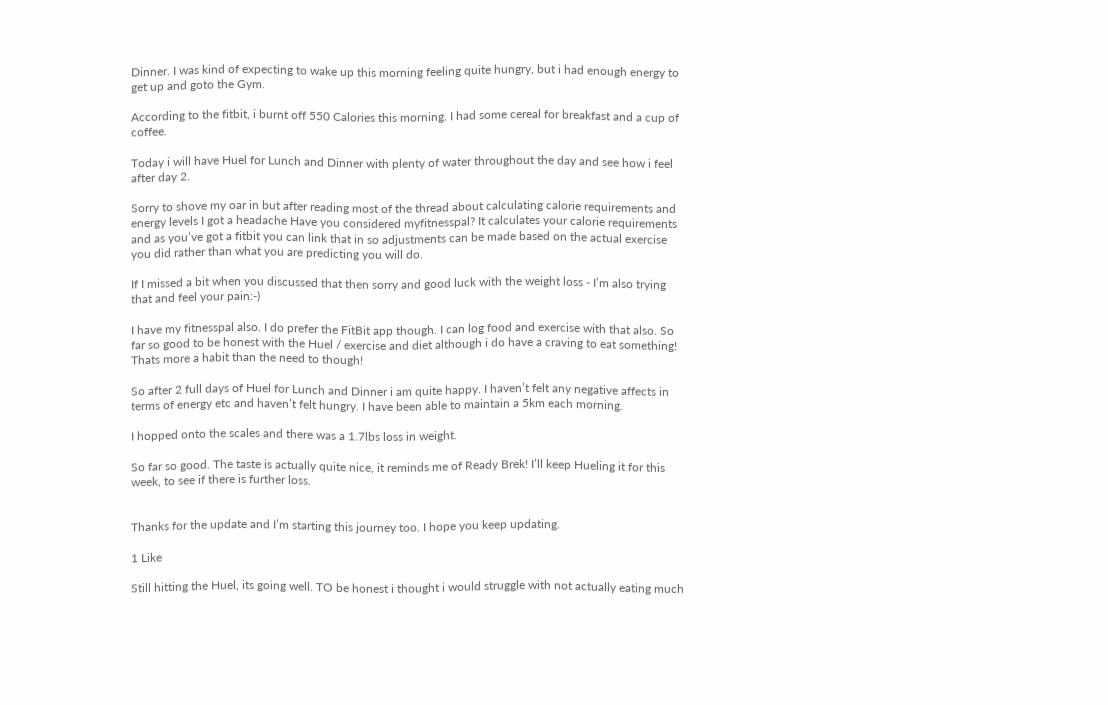Dinner. I was kind of expecting to wake up this morning feeling quite hungry, but i had enough energy to get up and goto the Gym.

According to the fitbit, i burnt off 550 Calories this morning. I had some cereal for breakfast and a cup of coffee.

Today i will have Huel for Lunch and Dinner with plenty of water throughout the day and see how i feel after day 2.

Sorry to shove my oar in but after reading most of the thread about calculating calorie requirements and energy levels I got a headache Have you considered myfitnesspal? It calculates your calorie requirements and as you’ve got a fitbit you can link that in so adjustments can be made based on the actual exercise you did rather than what you are predicting you will do.

If I missed a bit when you discussed that then sorry and good luck with the weight loss - I’m also trying that and feel your pain:-)

I have my fitnesspal also. I do prefer the FitBit app though. I can log food and exercise with that also. So far so good to be honest with the Huel / exercise and diet although i do have a craving to eat something! Thats more a habit than the need to though!

So after 2 full days of Huel for Lunch and Dinner i am quite happy. I haven’t felt any negative affects in terms of energy etc and haven’t felt hungry. I have been able to maintain a 5km each morning.

I hopped onto the scales and there was a 1.7lbs loss in weight.

So far so good. The taste is actually quite nice, it reminds me of Ready Brek! I’ll keep Hueling it for this week, to see if there is further loss.


Thanks for the update and I’m starting this journey too. I hope you keep updating.

1 Like

Still hitting the Huel, its going well. TO be honest i thought i would struggle with not actually eating much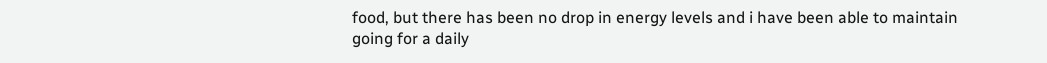food, but there has been no drop in energy levels and i have been able to maintain going for a daily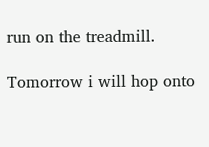run on the treadmill.

Tomorrow i will hop onto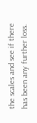the scales and see if there has been any further loss.